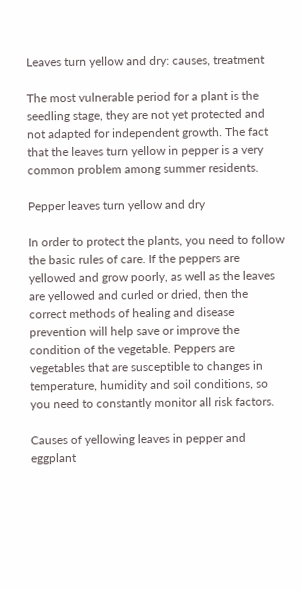Leaves turn yellow and dry: causes, treatment

The most vulnerable period for a plant is the seedling stage, they are not yet protected and not adapted for independent growth. The fact that the leaves turn yellow in pepper is a very common problem among summer residents.

Pepper leaves turn yellow and dry

In order to protect the plants, you need to follow the basic rules of care. If the peppers are yellowed and grow poorly, as well as the leaves are yellowed and curled or dried, then the correct methods of healing and disease prevention will help save or improve the condition of the vegetable. Peppers are vegetables that are susceptible to changes in temperature, humidity and soil conditions, so you need to constantly monitor all risk factors.

Causes of yellowing leaves in pepper and eggplant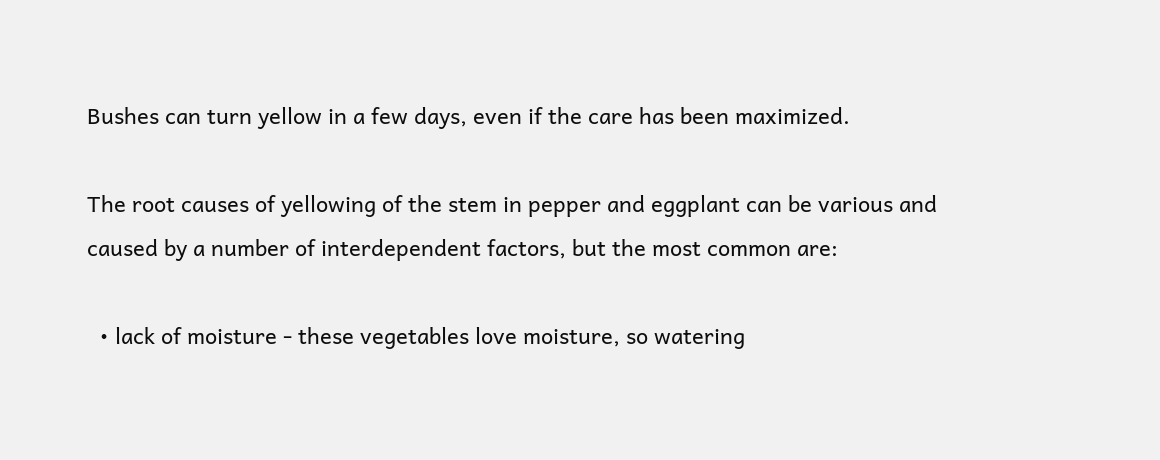Bushes can turn yellow in a few days, even if the care has been maximized.

The root causes of yellowing of the stem in pepper and eggplant can be various and caused by a number of interdependent factors, but the most common are:

  • lack of moisture - these vegetables love moisture, so watering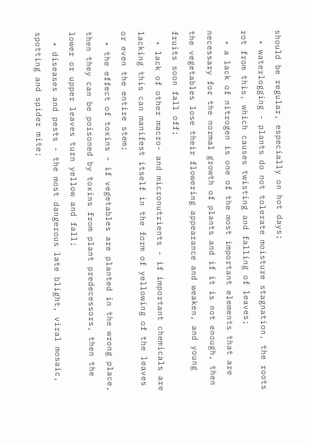should be regular, especially on hot days;
  • waterlogging - plants do not tolerate moisture stagnation, the roots rot from this, which causes twisting and falling of leaves;
  • a lack of nitrogen is one of the most important elements that are necessary for the normal growth of plants and if it is not enough, then the vegetables lose their flowering appearance and weaken, and young fruits soon fall off;
  • lack of other macro- and micronutrients - if important chemicals are lacking this can manifest itself in the form of yellowing of the leaves or even the entire stem;
  • the effect of toxins - if vegetables are planted in the wrong place, then they can be poisoned by toxins from plant predecessors, then the lower or upper leaves turn yellow and fall;
  • diseases and pests - the most dangerous late blight, viral mosaic, spotting and spider mite;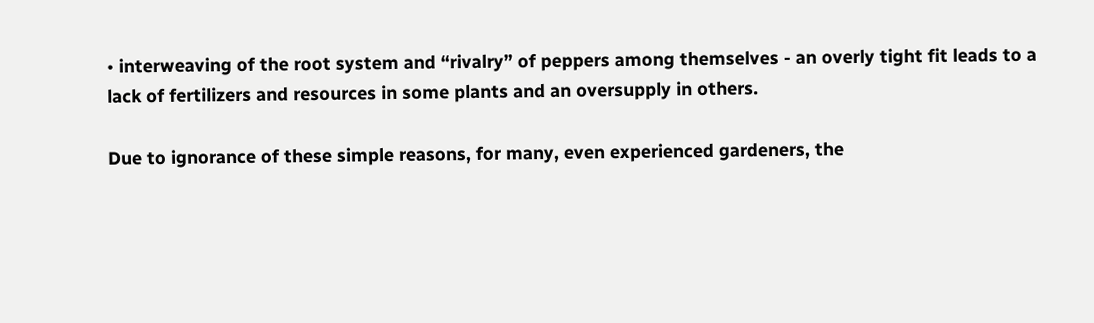• interweaving of the root system and “rivalry” of peppers among themselves - an overly tight fit leads to a lack of fertilizers and resources in some plants and an oversupply in others.

Due to ignorance of these simple reasons, for many, even experienced gardeners, the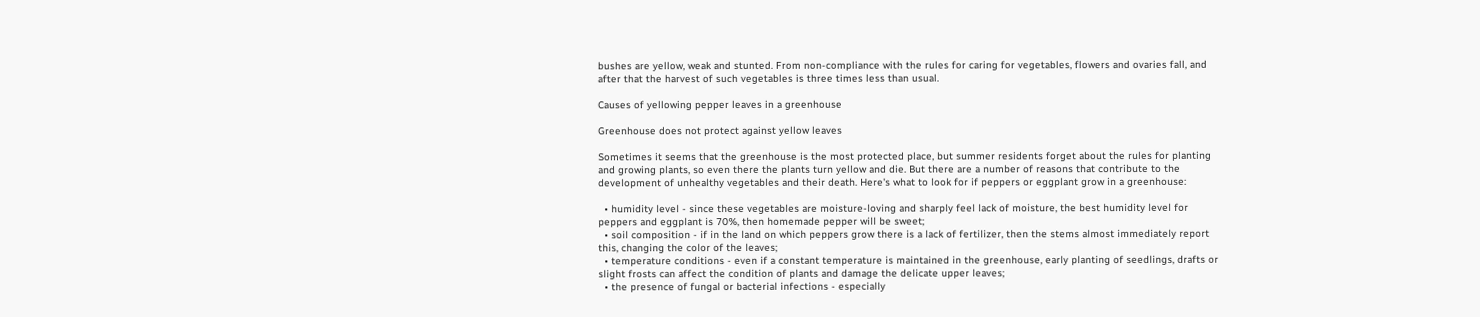bushes are yellow, weak and stunted. From non-compliance with the rules for caring for vegetables, flowers and ovaries fall, and after that the harvest of such vegetables is three times less than usual.

Causes of yellowing pepper leaves in a greenhouse

Greenhouse does not protect against yellow leaves

Sometimes it seems that the greenhouse is the most protected place, but summer residents forget about the rules for planting and growing plants, so even there the plants turn yellow and die. But there are a number of reasons that contribute to the development of unhealthy vegetables and their death. Here's what to look for if peppers or eggplant grow in a greenhouse:

  • humidity level - since these vegetables are moisture-loving and sharply feel lack of moisture, the best humidity level for peppers and eggplant is 70%, then homemade pepper will be sweet;
  • soil composition - if in the land on which peppers grow there is a lack of fertilizer, then the stems almost immediately report this, changing the color of the leaves;
  • temperature conditions - even if a constant temperature is maintained in the greenhouse, early planting of seedlings, drafts or slight frosts can affect the condition of plants and damage the delicate upper leaves;
  • the presence of fungal or bacterial infections - especially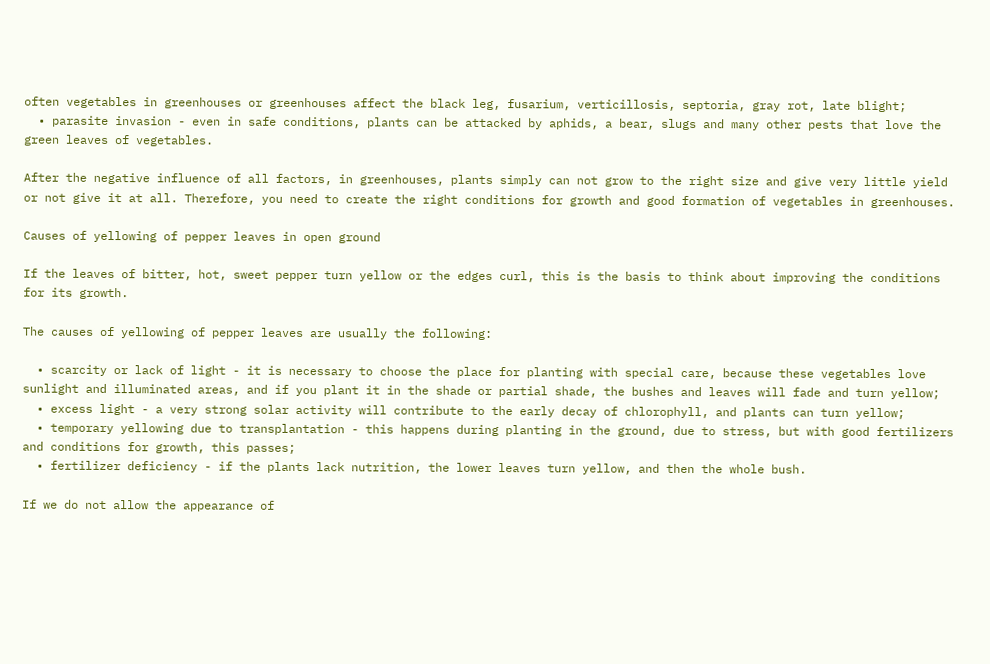often vegetables in greenhouses or greenhouses affect the black leg, fusarium, verticillosis, septoria, gray rot, late blight;
  • parasite invasion - even in safe conditions, plants can be attacked by aphids, a bear, slugs and many other pests that love the green leaves of vegetables.

After the negative influence of all factors, in greenhouses, plants simply can not grow to the right size and give very little yield or not give it at all. Therefore, you need to create the right conditions for growth and good formation of vegetables in greenhouses.

Causes of yellowing of pepper leaves in open ground

If the leaves of bitter, hot, sweet pepper turn yellow or the edges curl, this is the basis to think about improving the conditions for its growth.

The causes of yellowing of pepper leaves are usually the following:

  • scarcity or lack of light - it is necessary to choose the place for planting with special care, because these vegetables love sunlight and illuminated areas, and if you plant it in the shade or partial shade, the bushes and leaves will fade and turn yellow;
  • excess light - a very strong solar activity will contribute to the early decay of chlorophyll, and plants can turn yellow;
  • temporary yellowing due to transplantation - this happens during planting in the ground, due to stress, but with good fertilizers and conditions for growth, this passes;
  • fertilizer deficiency - if the plants lack nutrition, the lower leaves turn yellow, and then the whole bush.

If we do not allow the appearance of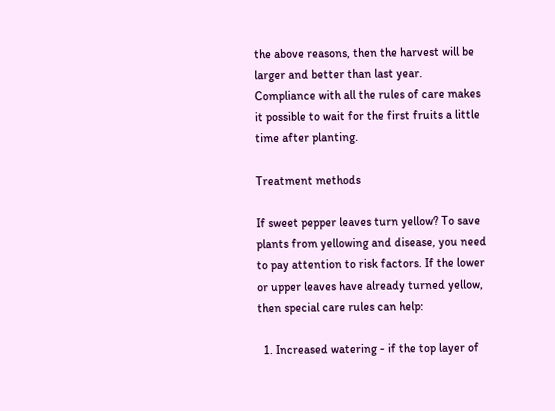the above reasons, then the harvest will be larger and better than last year. Compliance with all the rules of care makes it possible to wait for the first fruits a little time after planting.

Treatment methods

If sweet pepper leaves turn yellow? To save plants from yellowing and disease, you need to pay attention to risk factors. If the lower or upper leaves have already turned yellow, then special care rules can help:

  1. Increased watering - if the top layer of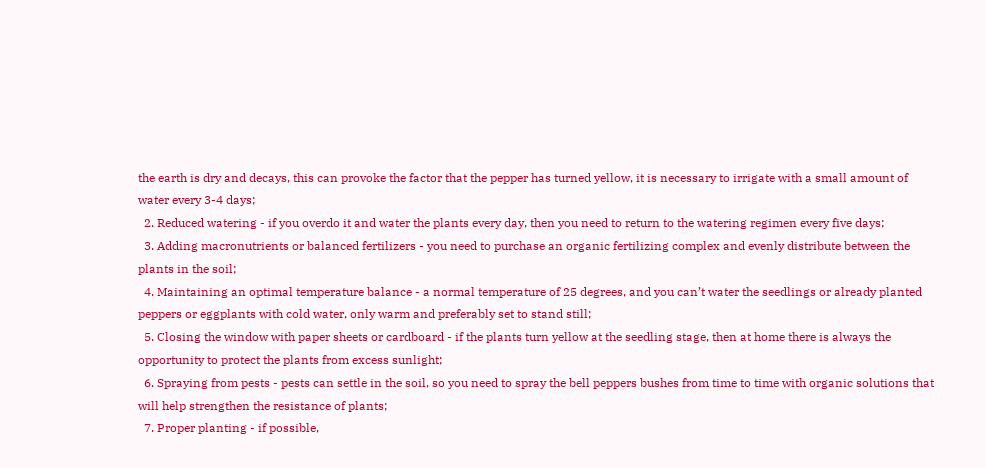the earth is dry and decays, this can provoke the factor that the pepper has turned yellow, it is necessary to irrigate with a small amount of water every 3-4 days;
  2. Reduced watering - if you overdo it and water the plants every day, then you need to return to the watering regimen every five days;
  3. Adding macronutrients or balanced fertilizers - you need to purchase an organic fertilizing complex and evenly distribute between the plants in the soil;
  4. Maintaining an optimal temperature balance - a normal temperature of 25 degrees, and you can’t water the seedlings or already planted peppers or eggplants with cold water, only warm and preferably set to stand still;
  5. Closing the window with paper sheets or cardboard - if the plants turn yellow at the seedling stage, then at home there is always the opportunity to protect the plants from excess sunlight;
  6. Spraying from pests - pests can settle in the soil, so you need to spray the bell peppers bushes from time to time with organic solutions that will help strengthen the resistance of plants;
  7. Proper planting - if possible,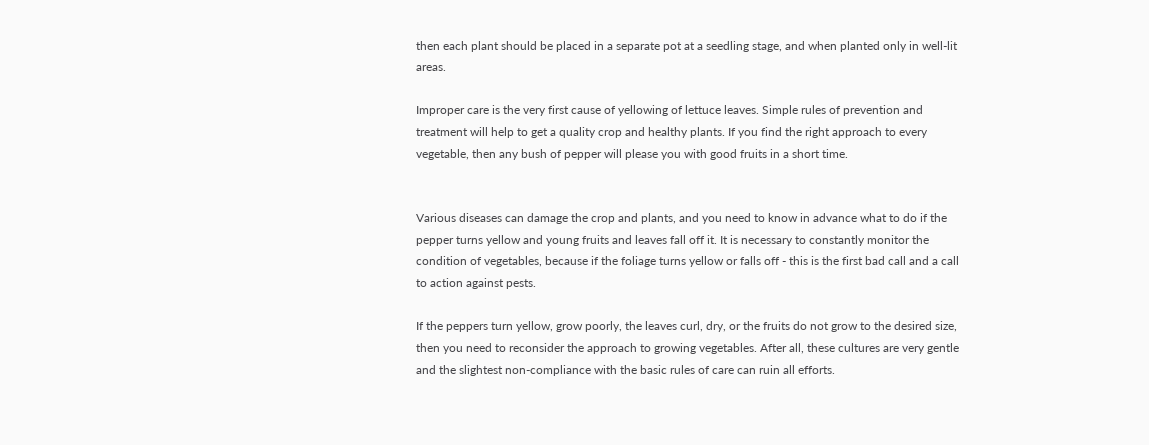then each plant should be placed in a separate pot at a seedling stage, and when planted only in well-lit areas.

Improper care is the very first cause of yellowing of lettuce leaves. Simple rules of prevention and treatment will help to get a quality crop and healthy plants. If you find the right approach to every vegetable, then any bush of pepper will please you with good fruits in a short time.


Various diseases can damage the crop and plants, and you need to know in advance what to do if the pepper turns yellow and young fruits and leaves fall off it. It is necessary to constantly monitor the condition of vegetables, because if the foliage turns yellow or falls off - this is the first bad call and a call to action against pests.

If the peppers turn yellow, grow poorly, the leaves curl, dry, or the fruits do not grow to the desired size, then you need to reconsider the approach to growing vegetables. After all, these cultures are very gentle and the slightest non-compliance with the basic rules of care can ruin all efforts.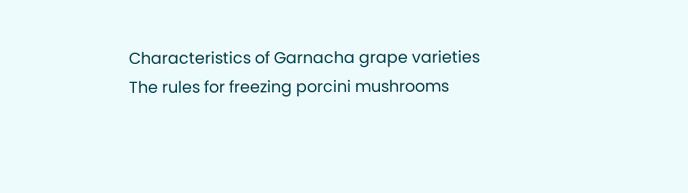Characteristics of Garnacha grape varieties
The rules for freezing porcini mushrooms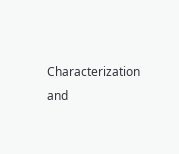Characterization and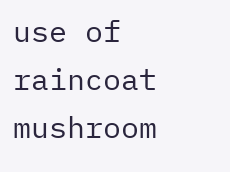use of raincoat mushroom